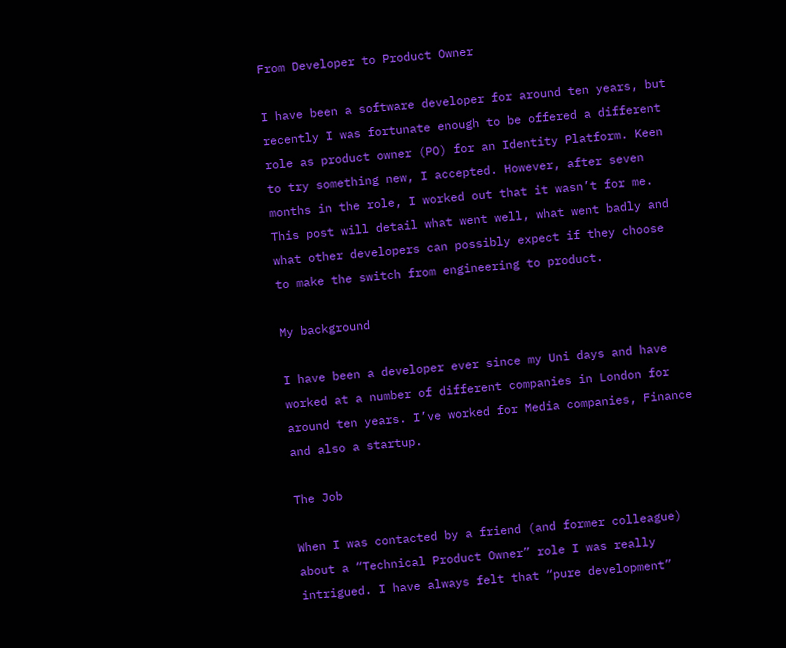From Developer to Product Owner

I have been a software developer for around ten years, but recently I was fortunate enough to be offered a different role as product owner (PO) for an Identity Platform. Keen to try something new, I accepted. However, after seven months in the role, I worked out that it wasn’t for me. This post will detail what went well, what went badly and what other developers can possibly expect if they choose to make the switch from engineering to product.

My background

I have been a developer ever since my Uni days and have worked at a number of different companies in London for around ten years. I’ve worked for Media companies, Finance and also a startup.

The Job

When I was contacted by a friend (and former colleague) about a “Technical Product Owner” role I was really intrigued. I have always felt that “pure development”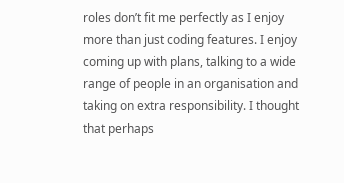roles don’t fit me perfectly as I enjoy more than just coding features. I enjoy coming up with plans, talking to a wide range of people in an organisation and taking on extra responsibility. I thought that perhaps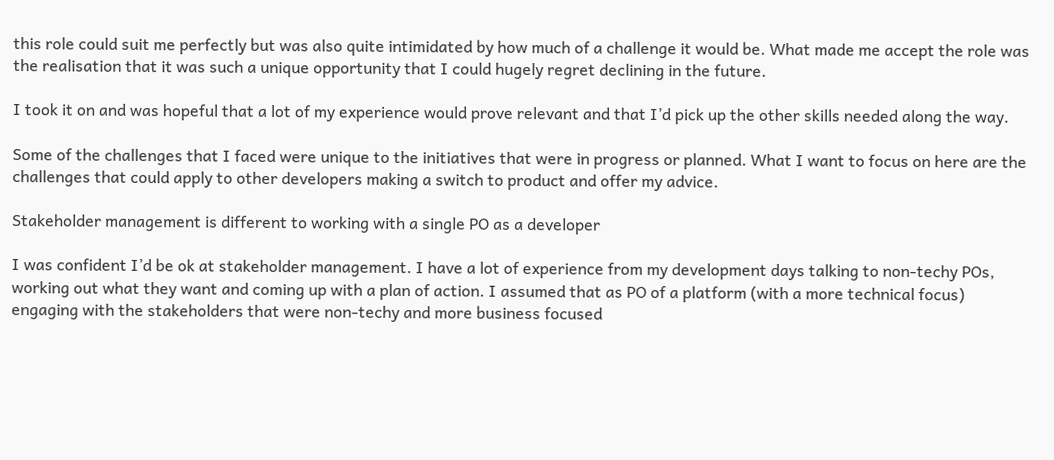this role could suit me perfectly but was also quite intimidated by how much of a challenge it would be. What made me accept the role was the realisation that it was such a unique opportunity that I could hugely regret declining in the future.

I took it on and was hopeful that a lot of my experience would prove relevant and that I’d pick up the other skills needed along the way.

Some of the challenges that I faced were unique to the initiatives that were in progress or planned. What I want to focus on here are the challenges that could apply to other developers making a switch to product and offer my advice.

Stakeholder management is different to working with a single PO as a developer

I was confident I’d be ok at stakeholder management. I have a lot of experience from my development days talking to non-techy POs, working out what they want and coming up with a plan of action. I assumed that as PO of a platform (with a more technical focus) engaging with the stakeholders that were non-techy and more business focused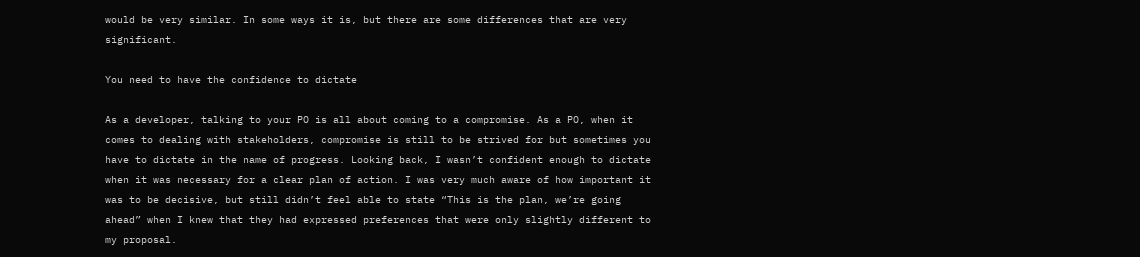would be very similar. In some ways it is, but there are some differences that are very significant.

You need to have the confidence to dictate

As a developer, talking to your PO is all about coming to a compromise. As a PO, when it comes to dealing with stakeholders, compromise is still to be strived for but sometimes you have to dictate in the name of progress. Looking back, I wasn’t confident enough to dictate when it was necessary for a clear plan of action. I was very much aware of how important it was to be decisive, but still didn’t feel able to state “This is the plan, we’re going ahead” when I knew that they had expressed preferences that were only slightly different to my proposal.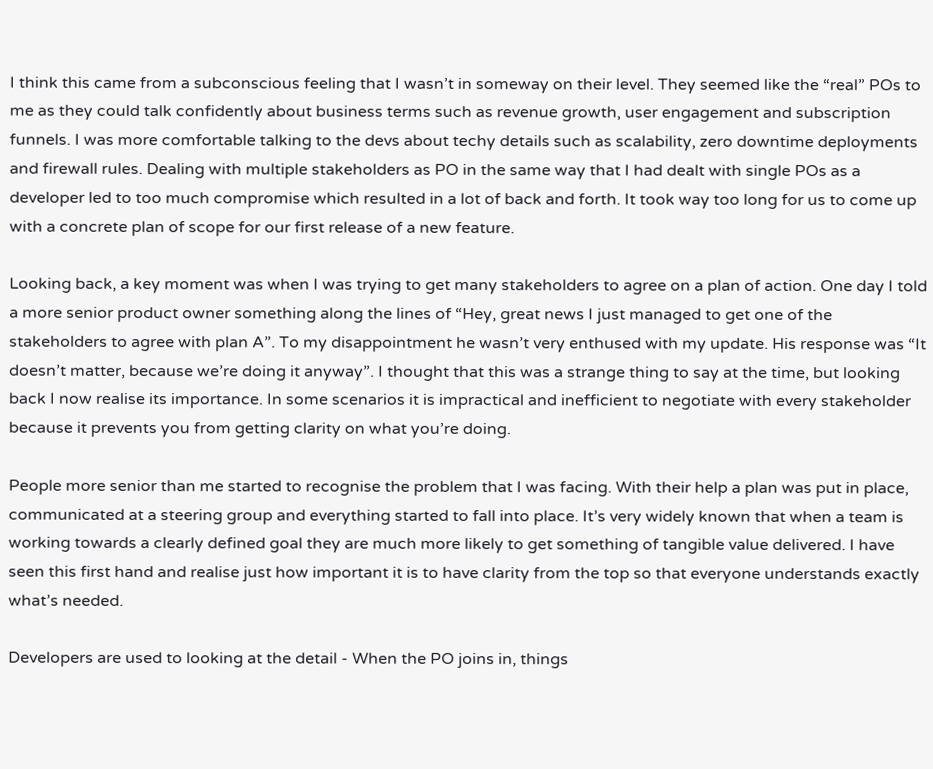I think this came from a subconscious feeling that I wasn’t in someway on their level. They seemed like the “real” POs to me as they could talk confidently about business terms such as revenue growth, user engagement and subscription funnels. I was more comfortable talking to the devs about techy details such as scalability, zero downtime deployments and firewall rules. Dealing with multiple stakeholders as PO in the same way that I had dealt with single POs as a developer led to too much compromise which resulted in a lot of back and forth. It took way too long for us to come up with a concrete plan of scope for our first release of a new feature.

Looking back, a key moment was when I was trying to get many stakeholders to agree on a plan of action. One day I told a more senior product owner something along the lines of “Hey, great news I just managed to get one of the stakeholders to agree with plan A”. To my disappointment he wasn’t very enthused with my update. His response was “It doesn’t matter, because we’re doing it anyway”. I thought that this was a strange thing to say at the time, but looking back I now realise its importance. In some scenarios it is impractical and inefficient to negotiate with every stakeholder because it prevents you from getting clarity on what you’re doing.

People more senior than me started to recognise the problem that I was facing. With their help a plan was put in place, communicated at a steering group and everything started to fall into place. It’s very widely known that when a team is working towards a clearly defined goal they are much more likely to get something of tangible value delivered. I have seen this first hand and realise just how important it is to have clarity from the top so that everyone understands exactly what’s needed.

Developers are used to looking at the detail - When the PO joins in, things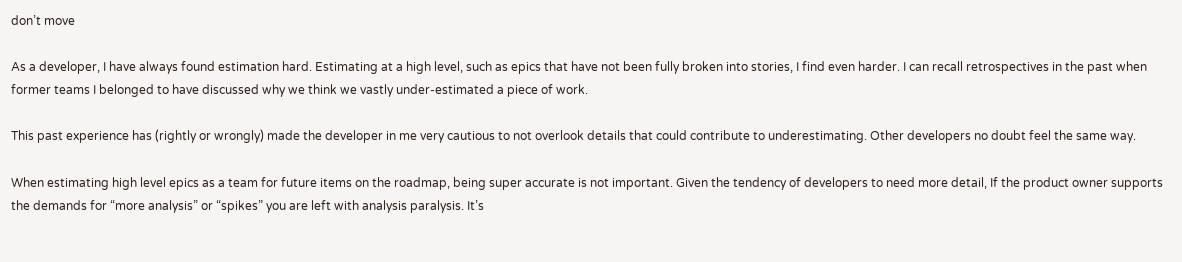don’t move

As a developer, I have always found estimation hard. Estimating at a high level, such as epics that have not been fully broken into stories, I find even harder. I can recall retrospectives in the past when former teams I belonged to have discussed why we think we vastly under-estimated a piece of work.

This past experience has (rightly or wrongly) made the developer in me very cautious to not overlook details that could contribute to underestimating. Other developers no doubt feel the same way.

When estimating high level epics as a team for future items on the roadmap, being super accurate is not important. Given the tendency of developers to need more detail, If the product owner supports the demands for “more analysis” or “spikes” you are left with analysis paralysis. It’s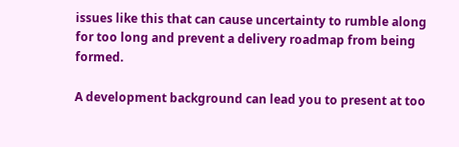issues like this that can cause uncertainty to rumble along for too long and prevent a delivery roadmap from being formed.

A development background can lead you to present at too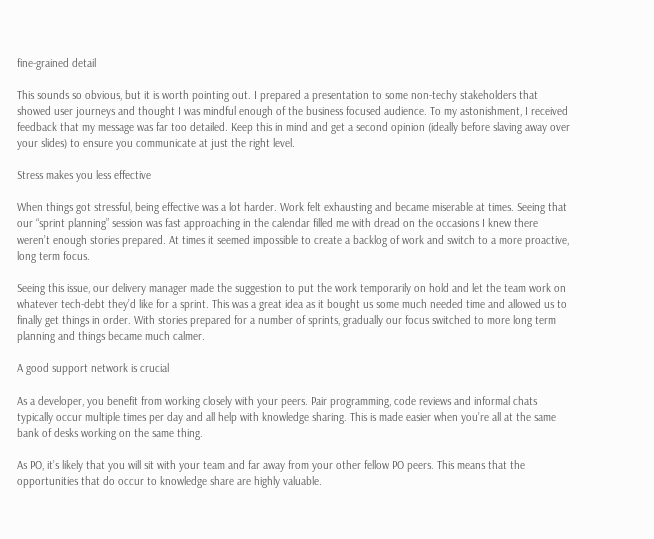fine-grained detail

This sounds so obvious, but it is worth pointing out. I prepared a presentation to some non-techy stakeholders that showed user journeys and thought I was mindful enough of the business focused audience. To my astonishment, I received feedback that my message was far too detailed. Keep this in mind and get a second opinion (ideally before slaving away over your slides) to ensure you communicate at just the right level.

Stress makes you less effective

When things got stressful, being effective was a lot harder. Work felt exhausting and became miserable at times. Seeing that our “sprint planning” session was fast approaching in the calendar filled me with dread on the occasions I knew there weren’t enough stories prepared. At times it seemed impossible to create a backlog of work and switch to a more proactive, long term focus.

Seeing this issue, our delivery manager made the suggestion to put the work temporarily on hold and let the team work on whatever tech-debt they’d like for a sprint. This was a great idea as it bought us some much needed time and allowed us to finally get things in order. With stories prepared for a number of sprints, gradually our focus switched to more long term planning and things became much calmer.

A good support network is crucial

As a developer, you benefit from working closely with your peers. Pair programming, code reviews and informal chats typically occur multiple times per day and all help with knowledge sharing. This is made easier when you’re all at the same bank of desks working on the same thing.

As PO, it’s likely that you will sit with your team and far away from your other fellow PO peers. This means that the opportunities that do occur to knowledge share are highly valuable.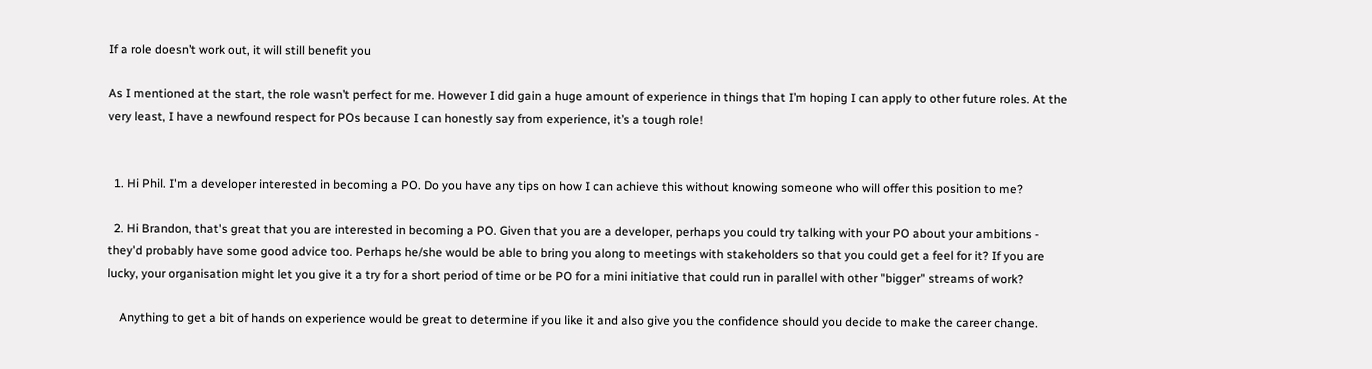If a role doesn’t work out, it will still benefit you

As I mentioned at the start, the role wasn’t perfect for me. However I did gain a huge amount of experience in things that I’m hoping I can apply to other future roles. At the very least, I have a newfound respect for POs because I can honestly say from experience, it’s a tough role!


  1. Hi Phil. I'm a developer interested in becoming a PO. Do you have any tips on how I can achieve this without knowing someone who will offer this position to me?

  2. Hi Brandon, that's great that you are interested in becoming a PO. Given that you are a developer, perhaps you could try talking with your PO about your ambitions - they'd probably have some good advice too. Perhaps he/she would be able to bring you along to meetings with stakeholders so that you could get a feel for it? If you are lucky, your organisation might let you give it a try for a short period of time or be PO for a mini initiative that could run in parallel with other "bigger" streams of work?

    Anything to get a bit of hands on experience would be great to determine if you like it and also give you the confidence should you decide to make the career change.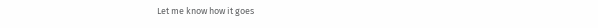Let me know how it goes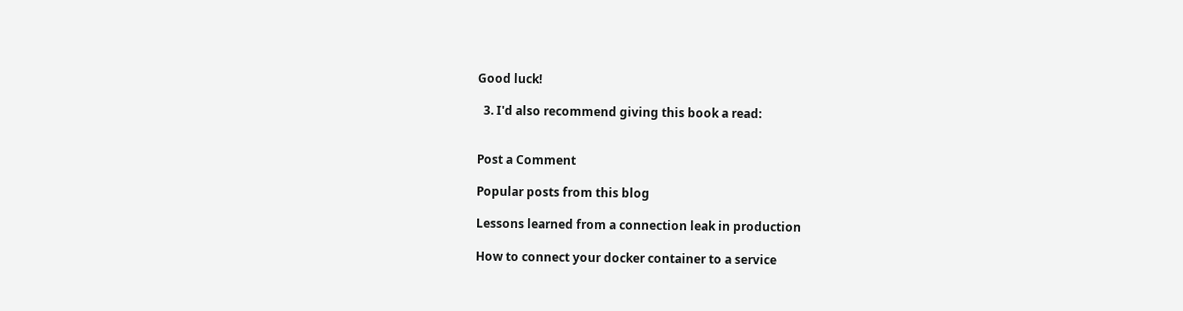Good luck!

  3. I'd also recommend giving this book a read:


Post a Comment

Popular posts from this blog

Lessons learned from a connection leak in production

How to connect your docker container to a service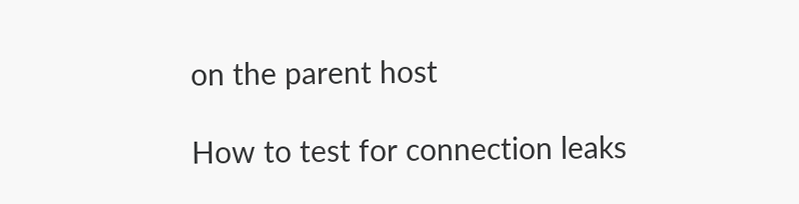on the parent host

How to test for connection leaks